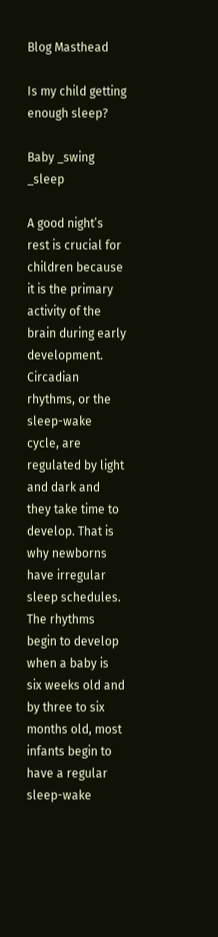Blog Masthead

Is my child getting enough sleep?

Baby _swing _sleep

A good night’s rest is crucial for children because it is the primary activity of the brain during early development. Circadian rhythms, or the sleep-wake cycle, are regulated by light and dark and they take time to develop. That is why newborns have irregular sleep schedules. The rhythms begin to develop when a baby is six weeks old and by three to six months old, most infants begin to have a regular sleep-wake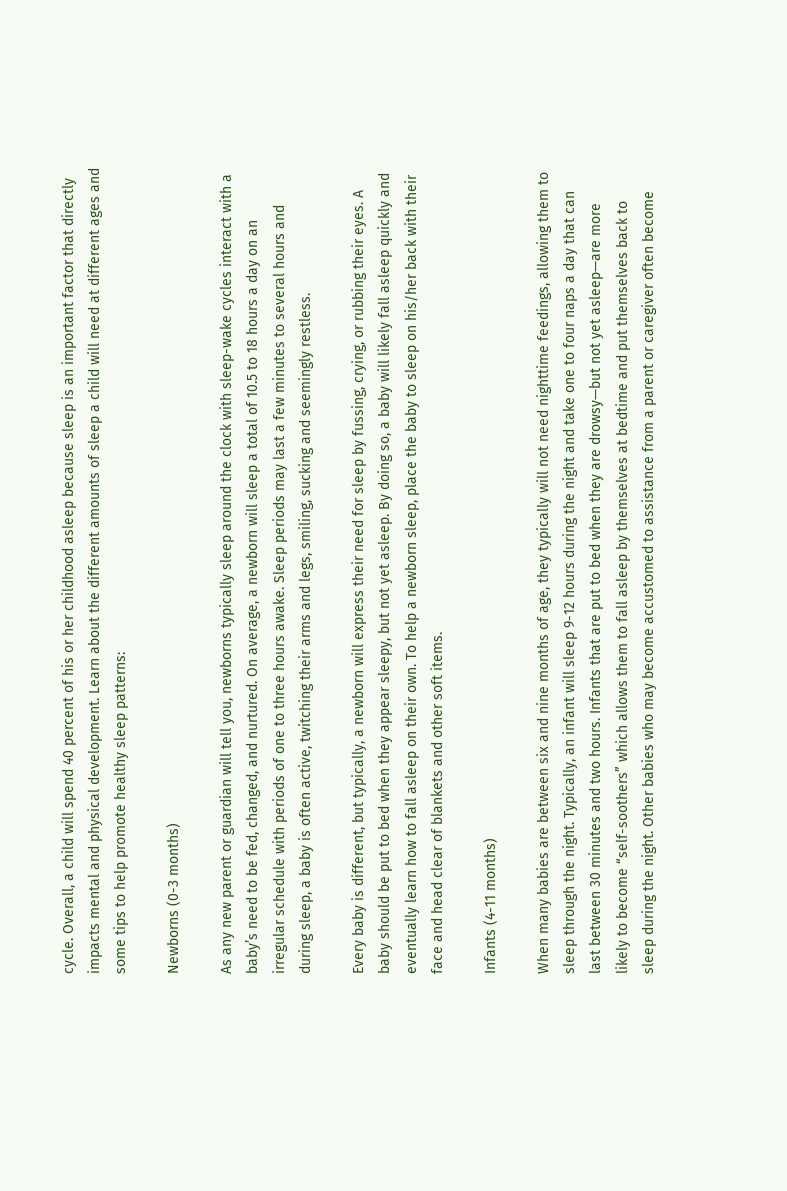cycle. Overall, a child will spend 40 percent of his or her childhood asleep because sleep is an important factor that directly impacts mental and physical development. Learn about the different amounts of sleep a child will need at different ages and some tips to help promote healthy sleep patterns:

Newborns (0-3 months)

As any new parent or guardian will tell you, newborns typically sleep around the clock with sleep-wake cycles interact with a baby’s need to be fed, changed, and nurtured. On average, a newborn will sleep a total of 10.5 to 18 hours a day on an irregular schedule with periods of one to three hours awake. Sleep periods may last a few minutes to several hours and during sleep, a baby is often active, twitching their arms and legs, smiling, sucking and seemingly restless.

Every baby is different, but typically, a newborn will express their need for sleep by fussing, crying, or rubbing their eyes. A baby should be put to bed when they appear sleepy, but not yet asleep. By doing so, a baby will likely fall asleep quickly and eventually learn how to fall asleep on their own. To help a newborn sleep, place the baby to sleep on his/her back with their face and head clear of blankets and other soft items.

Infants (4-11 months)

When many babies are between six and nine months of age, they typically will not need nighttime feedings, allowing them to sleep through the night. Typically, an infant will sleep 9-12 hours during the night and take one to four naps a day that can last between 30 minutes and two hours. Infants that are put to bed when they are drowsy—but not yet asleep—are more likely to become “self-soothers” which allows them to fall asleep by themselves at bedtime and put themselves back to sleep during the night. Other babies who may become accustomed to assistance from a parent or caregiver often become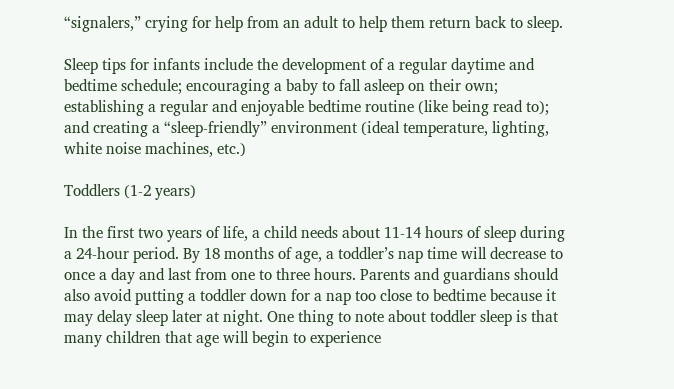“signalers,” crying for help from an adult to help them return back to sleep.

Sleep tips for infants include the development of a regular daytime and bedtime schedule; encouraging a baby to fall asleep on their own; establishing a regular and enjoyable bedtime routine (like being read to); and creating a “sleep-friendly” environment (ideal temperature, lighting, white noise machines, etc.)

Toddlers (1-2 years)

In the first two years of life, a child needs about 11-14 hours of sleep during a 24-hour period. By 18 months of age, a toddler’s nap time will decrease to once a day and last from one to three hours. Parents and guardians should also avoid putting a toddler down for a nap too close to bedtime because it may delay sleep later at night. One thing to note about toddler sleep is that many children that age will begin to experience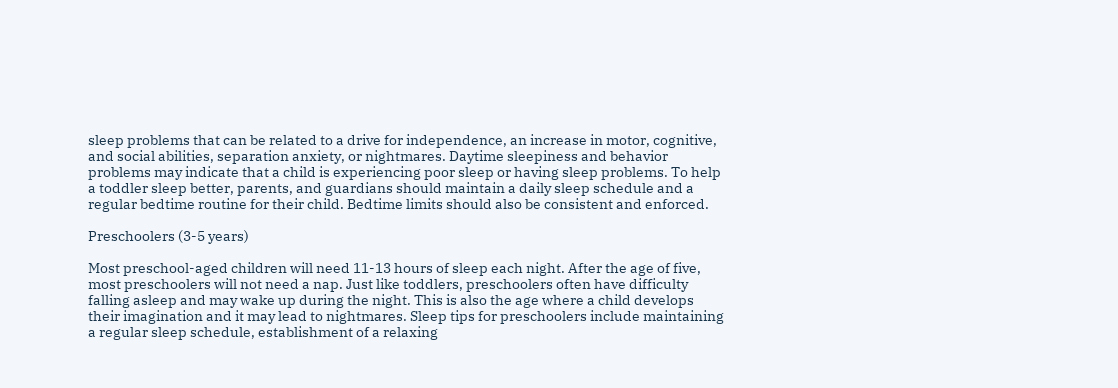sleep problems that can be related to a drive for independence, an increase in motor, cognitive, and social abilities, separation anxiety, or nightmares. Daytime sleepiness and behavior problems may indicate that a child is experiencing poor sleep or having sleep problems. To help a toddler sleep better, parents, and guardians should maintain a daily sleep schedule and a regular bedtime routine for their child. Bedtime limits should also be consistent and enforced.

Preschoolers (3-5 years)

Most preschool-aged children will need 11-13 hours of sleep each night. After the age of five, most preschoolers will not need a nap. Just like toddlers, preschoolers often have difficulty falling asleep and may wake up during the night. This is also the age where a child develops their imagination and it may lead to nightmares. Sleep tips for preschoolers include maintaining a regular sleep schedule, establishment of a relaxing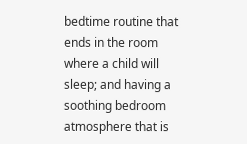bedtime routine that ends in the room where a child will sleep; and having a soothing bedroom atmosphere that is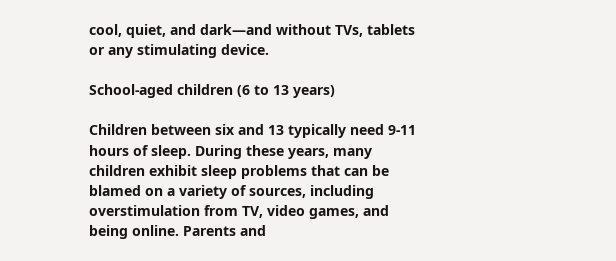cool, quiet, and dark—and without TVs, tablets or any stimulating device.

School-aged children (6 to 13 years)

Children between six and 13 typically need 9-11 hours of sleep. During these years, many children exhibit sleep problems that can be blamed on a variety of sources, including overstimulation from TV, video games, and being online. Parents and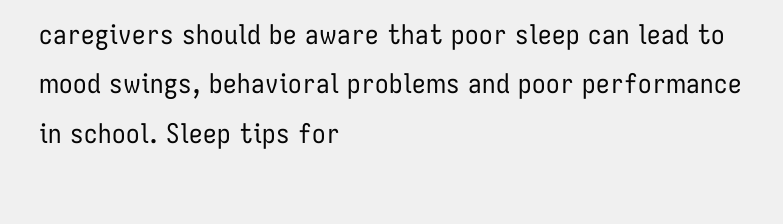caregivers should be aware that poor sleep can lead to mood swings, behavioral problems and poor performance in school. Sleep tips for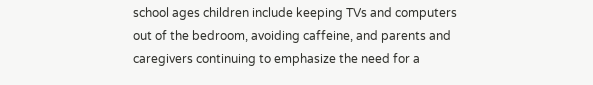school ages children include keeping TVs and computers out of the bedroom, avoiding caffeine, and parents and caregivers continuing to emphasize the need for a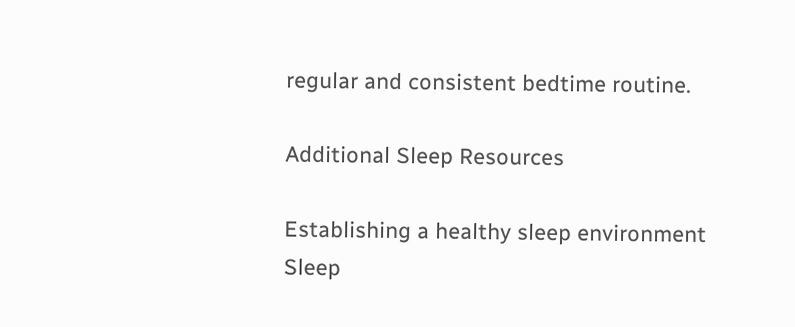regular and consistent bedtime routine.

Additional Sleep Resources

Establishing a healthy sleep environment
Sleep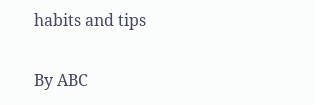habits and tips

By ABC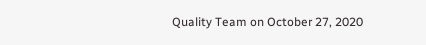Quality Team on October 27, 2020